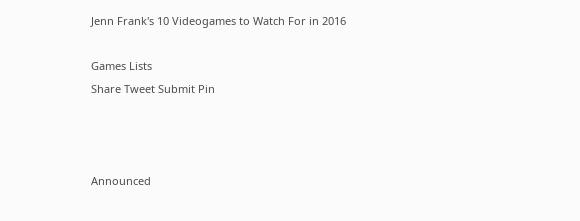Jenn Frank's 10 Videogames to Watch For in 2016

Games Lists
Share Tweet Submit Pin



Announced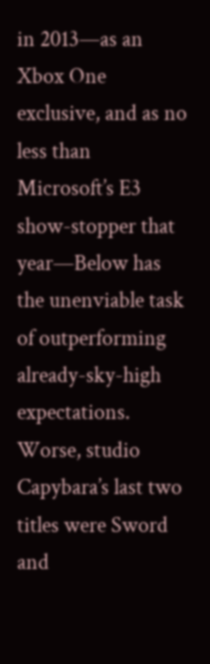in 2013—as an Xbox One exclusive, and as no less than Microsoft’s E3 show-stopper that year—Below has the unenviable task of outperforming already-sky-high expectations. Worse, studio Capybara’s last two titles were Sword and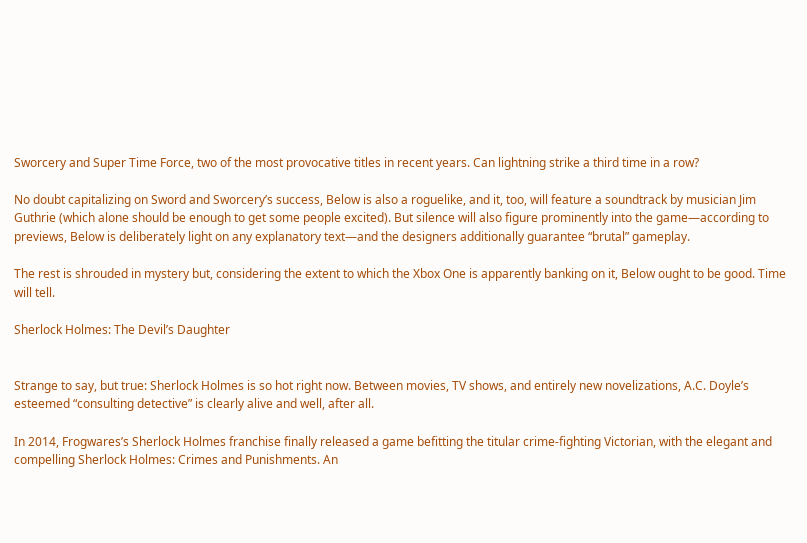Sworcery and Super Time Force, two of the most provocative titles in recent years. Can lightning strike a third time in a row?

No doubt capitalizing on Sword and Sworcery’s success, Below is also a roguelike, and it, too, will feature a soundtrack by musician Jim Guthrie (which alone should be enough to get some people excited). But silence will also figure prominently into the game—according to previews, Below is deliberately light on any explanatory text—and the designers additionally guarantee “brutal” gameplay.

The rest is shrouded in mystery but, considering the extent to which the Xbox One is apparently banking on it, Below ought to be good. Time will tell.

Sherlock Holmes: The Devil’s Daughter


Strange to say, but true: Sherlock Holmes is so hot right now. Between movies, TV shows, and entirely new novelizations, A.C. Doyle’s esteemed “consulting detective” is clearly alive and well, after all.

In 2014, Frogwares’s Sherlock Holmes franchise finally released a game befitting the titular crime-fighting Victorian, with the elegant and compelling Sherlock Holmes: Crimes and Punishments. An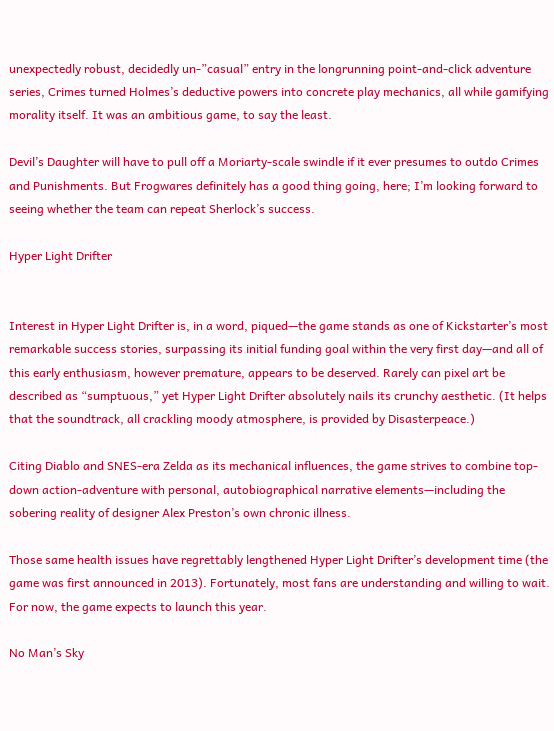unexpectedly robust, decidedly un-”casual” entry in the longrunning point-and-click adventure series, Crimes turned Holmes’s deductive powers into concrete play mechanics, all while gamifying morality itself. It was an ambitious game, to say the least.

Devil’s Daughter will have to pull off a Moriarty-scale swindle if it ever presumes to outdo Crimes and Punishments. But Frogwares definitely has a good thing going, here; I’m looking forward to seeing whether the team can repeat Sherlock’s success.

Hyper Light Drifter


Interest in Hyper Light Drifter is, in a word, piqued—the game stands as one of Kickstarter’s most remarkable success stories, surpassing its initial funding goal within the very first day—and all of this early enthusiasm, however premature, appears to be deserved. Rarely can pixel art be described as “sumptuous,” yet Hyper Light Drifter absolutely nails its crunchy aesthetic. (It helps that the soundtrack, all crackling moody atmosphere, is provided by Disasterpeace.)

Citing Diablo and SNES-era Zelda as its mechanical influences, the game strives to combine top-down action-adventure with personal, autobiographical narrative elements—including the sobering reality of designer Alex Preston’s own chronic illness.

Those same health issues have regrettably lengthened Hyper Light Drifter’s development time (the game was first announced in 2013). Fortunately, most fans are understanding and willing to wait. For now, the game expects to launch this year.

No Man’s Sky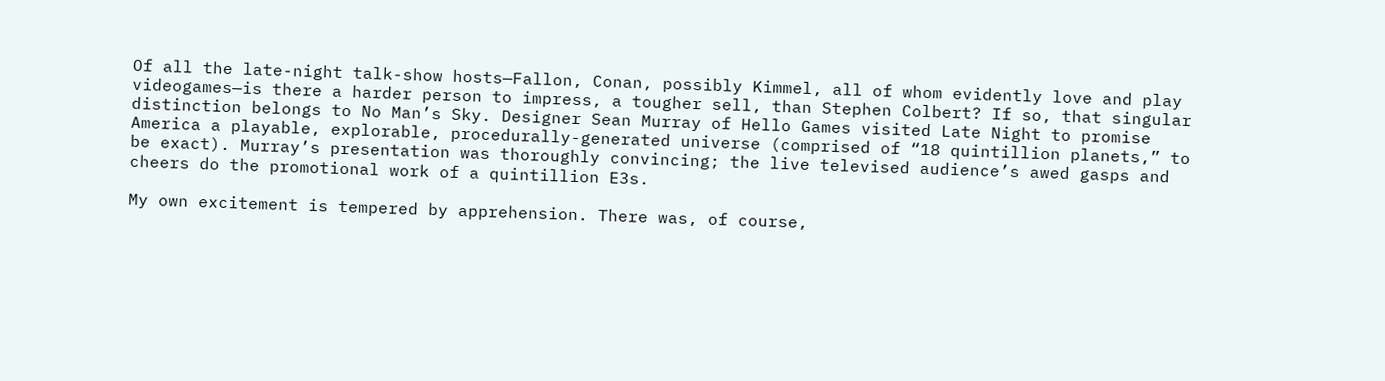Of all the late-night talk-show hosts—Fallon, Conan, possibly Kimmel, all of whom evidently love and play videogames—is there a harder person to impress, a tougher sell, than Stephen Colbert? If so, that singular distinction belongs to No Man’s Sky. Designer Sean Murray of Hello Games visited Late Night to promise America a playable, explorable, procedurally-generated universe (comprised of “18 quintillion planets,” to be exact). Murray’s presentation was thoroughly convincing; the live televised audience’s awed gasps and cheers do the promotional work of a quintillion E3s.

My own excitement is tempered by apprehension. There was, of course,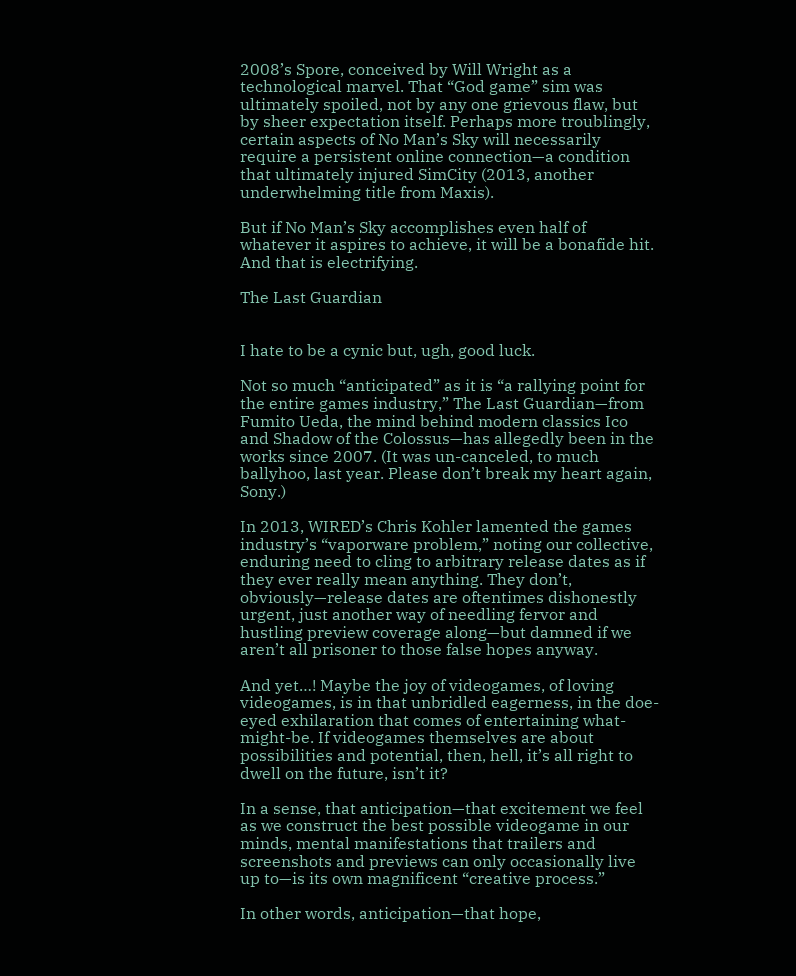2008’s Spore, conceived by Will Wright as a technological marvel. That “God game” sim was ultimately spoiled, not by any one grievous flaw, but by sheer expectation itself. Perhaps more troublingly, certain aspects of No Man’s Sky will necessarily require a persistent online connection—a condition that ultimately injured SimCity (2013, another underwhelming title from Maxis).

But if No Man’s Sky accomplishes even half of whatever it aspires to achieve, it will be a bonafide hit. And that is electrifying.

The Last Guardian


I hate to be a cynic but, ugh, good luck.

Not so much “anticipated” as it is “a rallying point for the entire games industry,” The Last Guardian—from Fumito Ueda, the mind behind modern classics Ico and Shadow of the Colossus—has allegedly been in the works since 2007. (It was un-canceled, to much ballyhoo, last year. Please don’t break my heart again, Sony.)

In 2013, WIRED’s Chris Kohler lamented the games industry’s “vaporware problem,” noting our collective, enduring need to cling to arbitrary release dates as if they ever really mean anything. They don’t, obviously—release dates are oftentimes dishonestly urgent, just another way of needling fervor and hustling preview coverage along—but damned if we aren’t all prisoner to those false hopes anyway.

And yet…! Maybe the joy of videogames, of loving videogames, is in that unbridled eagerness, in the doe-eyed exhilaration that comes of entertaining what-might-be. If videogames themselves are about possibilities and potential, then, hell, it’s all right to dwell on the future, isn’t it?

In a sense, that anticipation—that excitement we feel as we construct the best possible videogame in our minds, mental manifestations that trailers and screenshots and previews can only occasionally live up to—is its own magnificent “creative process.”

In other words, anticipation—that hope,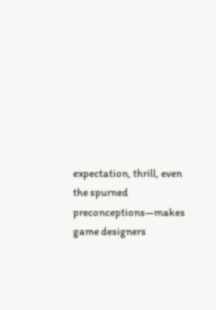expectation, thrill, even the spurned preconceptions—makes game designers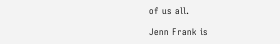of us all.

Jenn Frank is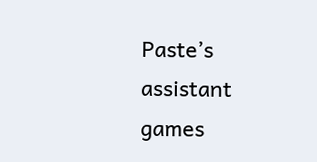Paste’s assistant games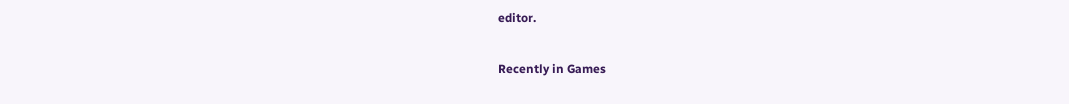editor.

Recently in Games